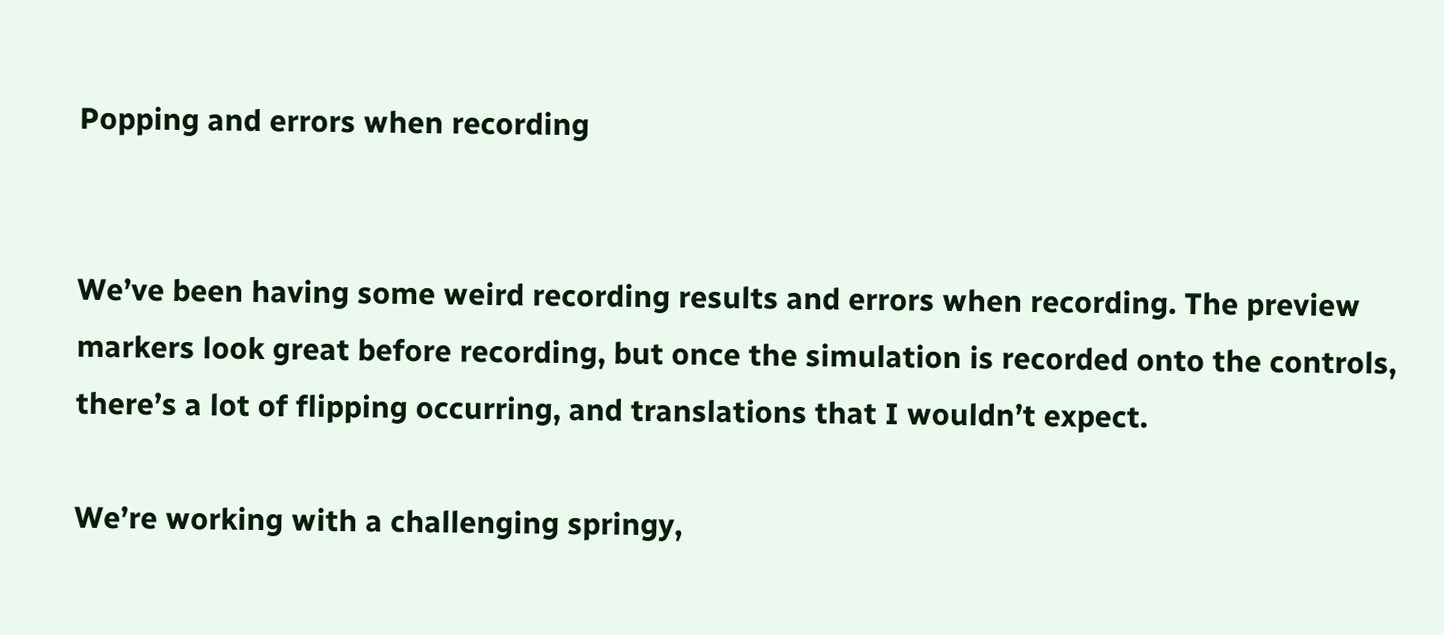Popping and errors when recording


We’ve been having some weird recording results and errors when recording. The preview markers look great before recording, but once the simulation is recorded onto the controls, there’s a lot of flipping occurring, and translations that I wouldn’t expect.

We’re working with a challenging springy,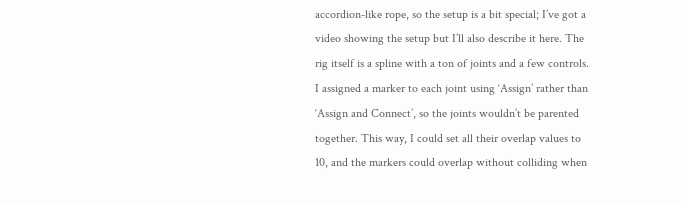accordion-like rope, so the setup is a bit special; I’ve got a video showing the setup but I’ll also describe it here. The rig itself is a spline with a ton of joints and a few controls. I assigned a marker to each joint using ‘Assign’ rather than ‘Assign and Connect’, so the joints wouldn’t be parented together. This way, I could set all their overlap values to 10, and the markers could overlap without colliding when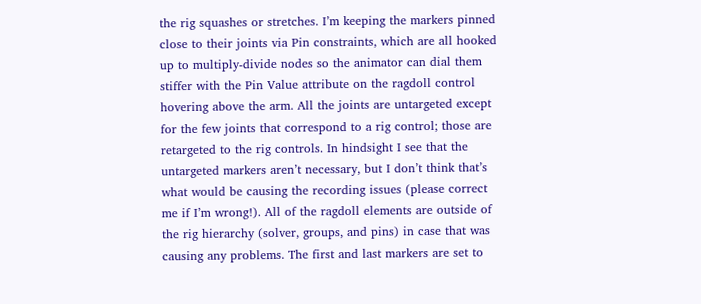the rig squashes or stretches. I’m keeping the markers pinned close to their joints via Pin constraints, which are all hooked up to multiply-divide nodes so the animator can dial them stiffer with the Pin Value attribute on the ragdoll control hovering above the arm. All the joints are untargeted except for the few joints that correspond to a rig control; those are retargeted to the rig controls. In hindsight I see that the untargeted markers aren’t necessary, but I don’t think that’s what would be causing the recording issues (please correct me if I’m wrong!). All of the ragdoll elements are outside of the rig hierarchy (solver, groups, and pins) in case that was causing any problems. The first and last markers are set to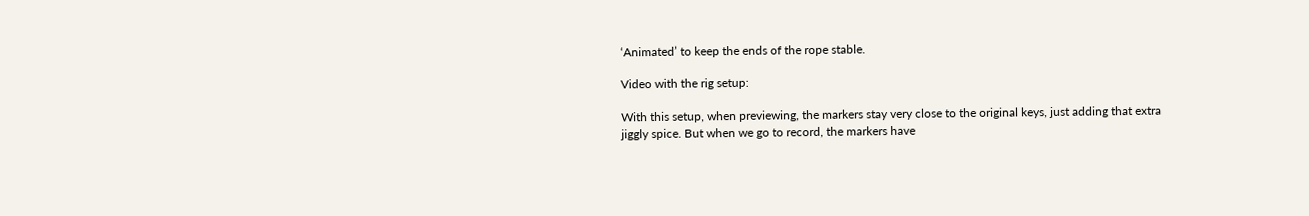‘Animated’ to keep the ends of the rope stable.

Video with the rig setup:

With this setup, when previewing, the markers stay very close to the original keys, just adding that extra jiggly spice. But when we go to record, the markers have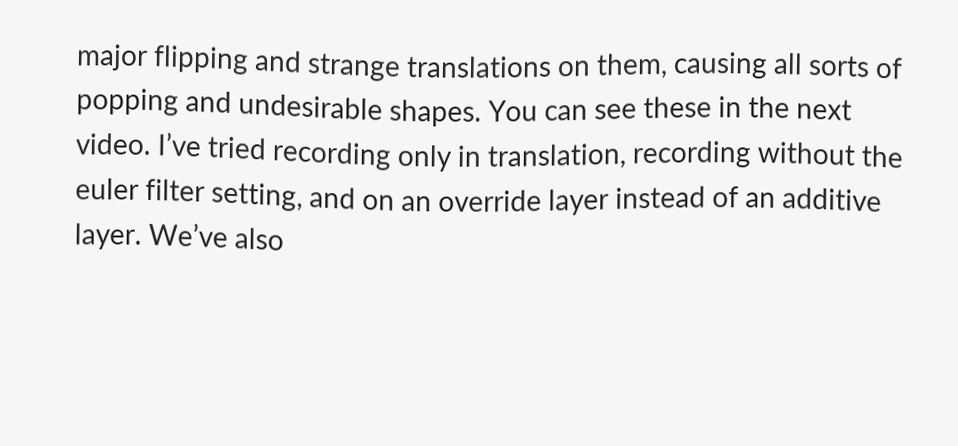major flipping and strange translations on them, causing all sorts of popping and undesirable shapes. You can see these in the next video. I’ve tried recording only in translation, recording without the euler filter setting, and on an override layer instead of an additive layer. We’ve also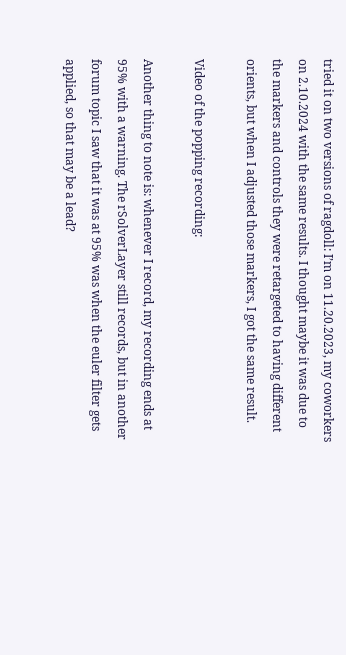tried it on two versions of ragdoll: I’m on 11.20.2023, my coworkers on 2.10.2024 with the same results. I thought maybe it was due to the markers and controls they were retargeted to having different orients, but when I adjusted those markers, I got the same result.

Video of the popping recording:

Another thing to note is: whenever I record, my recording ends at 95% with a warning. The rSolverLayer still records, but in another forum topic I saw that it was at 95% was when the euler filter gets applied, so that may be a lead?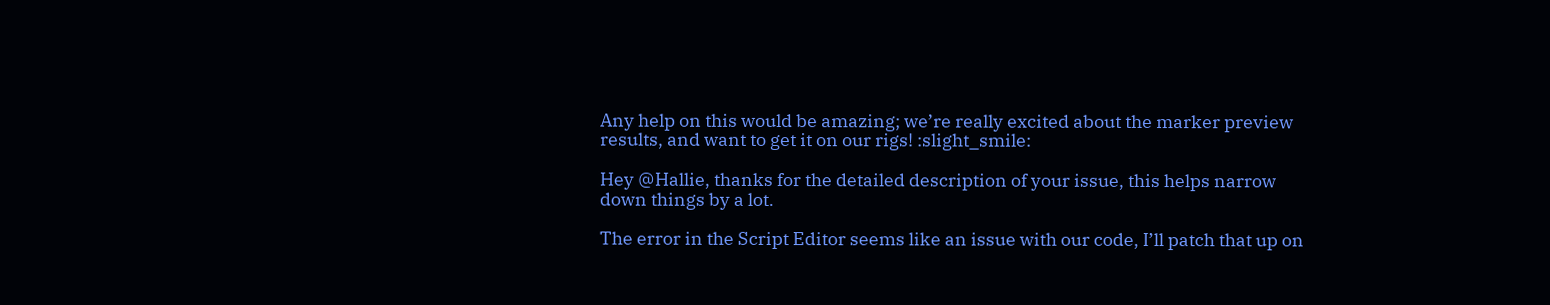Any help on this would be amazing; we’re really excited about the marker preview results, and want to get it on our rigs! :slight_smile:

Hey @Hallie, thanks for the detailed description of your issue, this helps narrow down things by a lot.

The error in the Script Editor seems like an issue with our code, I’ll patch that up on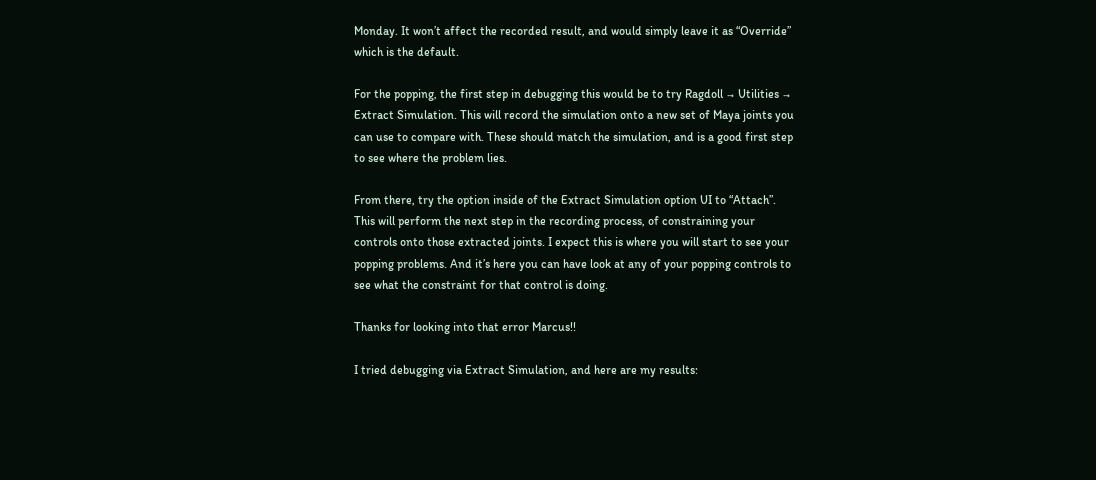Monday. It won’t affect the recorded result, and would simply leave it as “Override” which is the default.

For the popping, the first step in debugging this would be to try Ragdoll → Utilities → Extract Simulation. This will record the simulation onto a new set of Maya joints you can use to compare with. These should match the simulation, and is a good first step to see where the problem lies.

From there, try the option inside of the Extract Simulation option UI to “Attach”. This will perform the next step in the recording process, of constraining your controls onto those extracted joints. I expect this is where you will start to see your popping problems. And it’s here you can have look at any of your popping controls to see what the constraint for that control is doing.

Thanks for looking into that error Marcus!!

I tried debugging via Extract Simulation, and here are my results: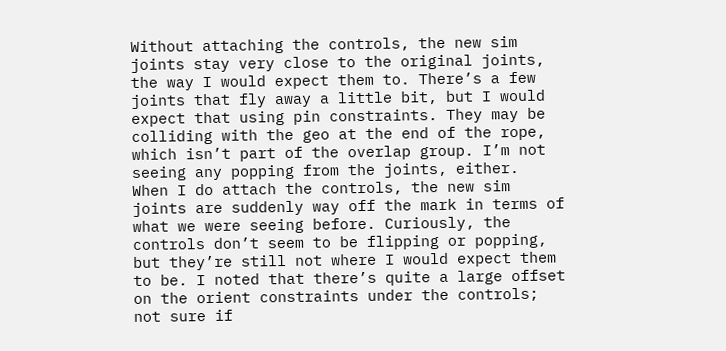Without attaching the controls, the new sim joints stay very close to the original joints, the way I would expect them to. There’s a few joints that fly away a little bit, but I would expect that using pin constraints. They may be colliding with the geo at the end of the rope, which isn’t part of the overlap group. I’m not seeing any popping from the joints, either.
When I do attach the controls, the new sim joints are suddenly way off the mark in terms of what we were seeing before. Curiously, the controls don’t seem to be flipping or popping, but they’re still not where I would expect them to be. I noted that there’s quite a large offset on the orient constraints under the controls; not sure if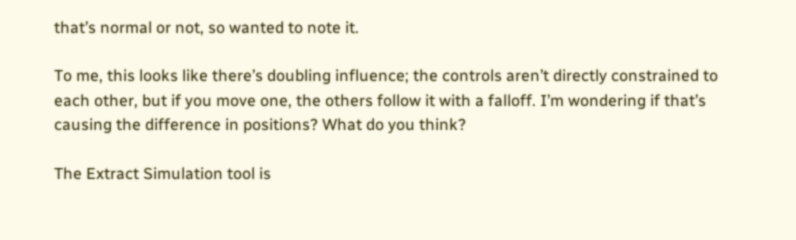that’s normal or not, so wanted to note it.

To me, this looks like there’s doubling influence; the controls aren’t directly constrained to each other, but if you move one, the others follow it with a falloff. I’m wondering if that’s causing the difference in positions? What do you think?

The Extract Simulation tool is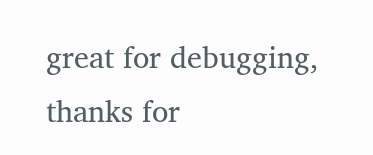great for debugging, thanks for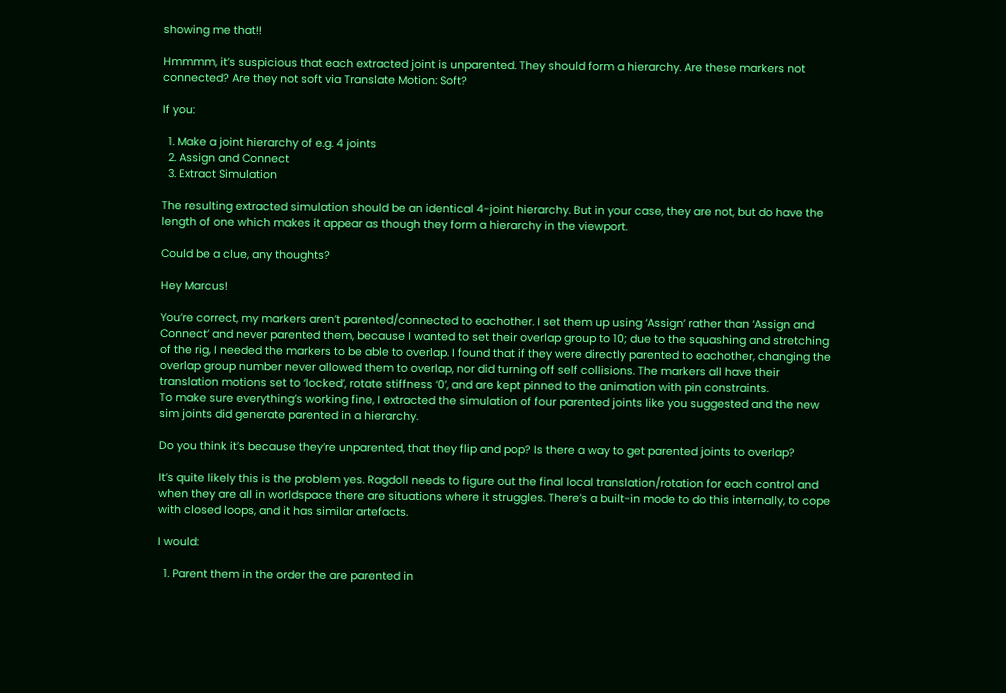showing me that!!

Hmmmm, it’s suspicious that each extracted joint is unparented. They should form a hierarchy. Are these markers not connected? Are they not soft via Translate Motion: Soft?

If you:

  1. Make a joint hierarchy of e.g. 4 joints
  2. Assign and Connect
  3. Extract Simulation

The resulting extracted simulation should be an identical 4-joint hierarchy. But in your case, they are not, but do have the length of one which makes it appear as though they form a hierarchy in the viewport.

Could be a clue, any thoughts?

Hey Marcus!

You’re correct, my markers aren’t parented/connected to eachother. I set them up using ‘Assign’ rather than ‘Assign and Connect’ and never parented them, because I wanted to set their overlap group to 10; due to the squashing and stretching of the rig, I needed the markers to be able to overlap. I found that if they were directly parented to eachother, changing the overlap group number never allowed them to overlap, nor did turning off self collisions. The markers all have their translation motions set to ‘locked’, rotate stiffness ‘0’, and are kept pinned to the animation with pin constraints.
To make sure everything’s working fine, I extracted the simulation of four parented joints like you suggested and the new sim joints did generate parented in a hierarchy.

Do you think it’s because they’re unparented, that they flip and pop? Is there a way to get parented joints to overlap?

It’s quite likely this is the problem yes. Ragdoll needs to figure out the final local translation/rotation for each control and when they are all in worldspace there are situations where it struggles. There’s a built-in mode to do this internally, to cope with closed loops, and it has similar artefacts.

I would:

  1. Parent them in the order the are parented in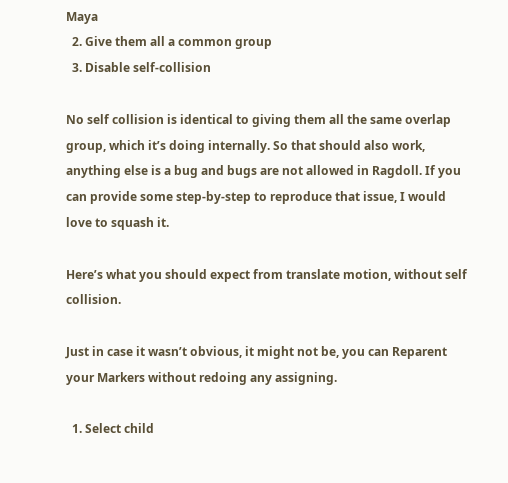Maya
  2. Give them all a common group
  3. Disable self-collision

No self collision is identical to giving them all the same overlap group, which it’s doing internally. So that should also work, anything else is a bug and bugs are not allowed in Ragdoll. If you can provide some step-by-step to reproduce that issue, I would love to squash it.

Here’s what you should expect from translate motion, without self collision.

Just in case it wasn’t obvious, it might not be, you can Reparent your Markers without redoing any assigning.

  1. Select child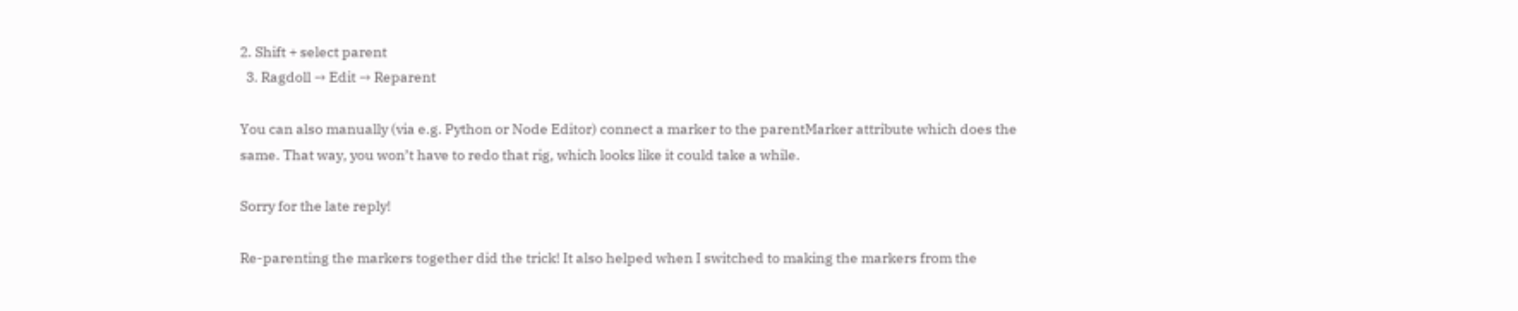2. Shift + select parent
  3. Ragdoll → Edit → Reparent

You can also manually (via e.g. Python or Node Editor) connect a marker to the parentMarker attribute which does the same. That way, you won’t have to redo that rig, which looks like it could take a while.

Sorry for the late reply!

Re-parenting the markers together did the trick! It also helped when I switched to making the markers from the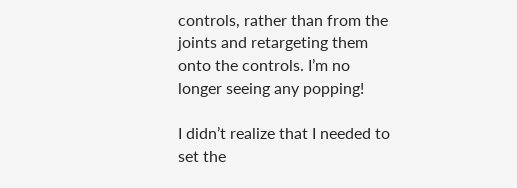controls, rather than from the joints and retargeting them onto the controls. I’m no longer seeing any popping!

I didn’t realize that I needed to set the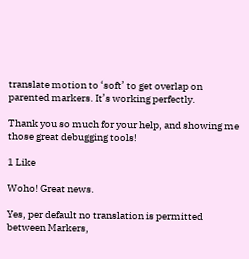translate motion to ‘soft’ to get overlap on parented markers. It’s working perfectly.

Thank you so much for your help, and showing me those great debugging tools!

1 Like

Woho! Great news.

Yes, per default no translation is permitted between Markers,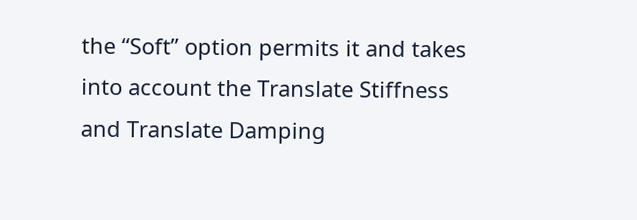the “Soft” option permits it and takes into account the Translate Stiffness and Translate Damping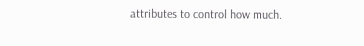attributes to control how much.